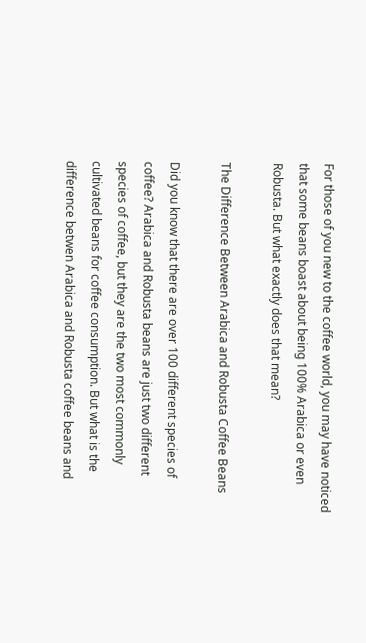For those of you new to the coffee world, you may have noticed that some beans boast about being 100% Arabica or even Robusta. But what exactly does that mean?

The Difference Between Arabica and Robusta Coffee Beans

Did you know that there are over 100 different species of coffee? Arabica and Robusta beans are just two different species of coffee, but they are the two most commonly cultivated beans for coffee consumption. But what is the difference betwen Arabica and Robusta coffee beans and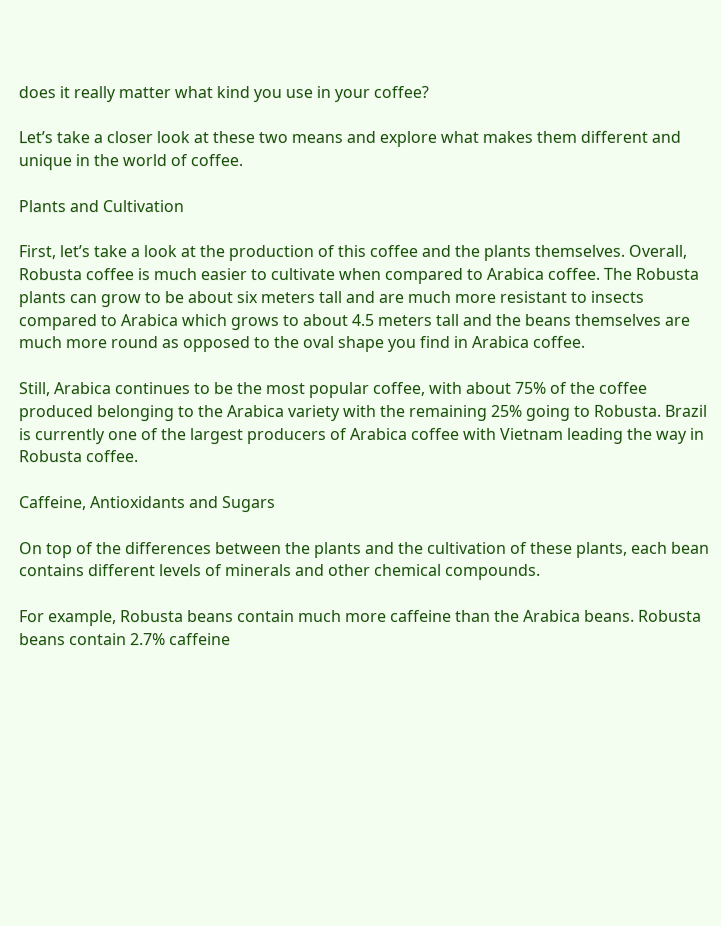does it really matter what kind you use in your coffee?

Let’s take a closer look at these two means and explore what makes them different and unique in the world of coffee.

Plants and Cultivation

First, let’s take a look at the production of this coffee and the plants themselves. Overall, Robusta coffee is much easier to cultivate when compared to Arabica coffee. The Robusta plants can grow to be about six meters tall and are much more resistant to insects compared to Arabica which grows to about 4.5 meters tall and the beans themselves are much more round as opposed to the oval shape you find in Arabica coffee.

Still, Arabica continues to be the most popular coffee, with about 75% of the coffee produced belonging to the Arabica variety with the remaining 25% going to Robusta. Brazil is currently one of the largest producers of Arabica coffee with Vietnam leading the way in Robusta coffee.

Caffeine, Antioxidants and Sugars

On top of the differences between the plants and the cultivation of these plants, each bean contains different levels of minerals and other chemical compounds.

For example, Robusta beans contain much more caffeine than the Arabica beans. Robusta beans contain 2.7% caffeine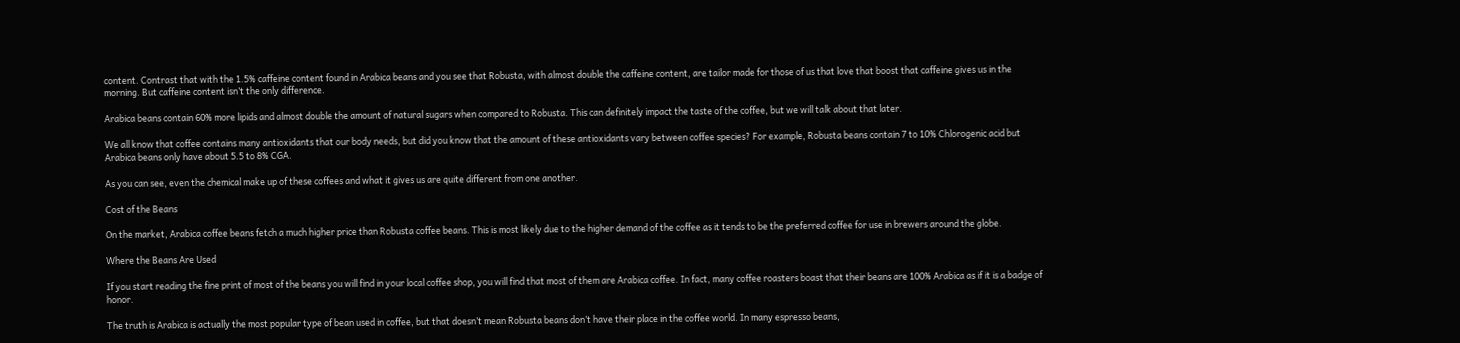content. Contrast that with the 1.5% caffeine content found in Arabica beans and you see that Robusta, with almost double the caffeine content, are tailor made for those of us that love that boost that caffeine gives us in the morning. But caffeine content isn’t the only difference.

Arabica beans contain 60% more lipids and almost double the amount of natural sugars when compared to Robusta. This can definitely impact the taste of the coffee, but we will talk about that later.

We all know that coffee contains many antioxidants that our body needs, but did you know that the amount of these antioxidants vary between coffee species? For example, Robusta beans contain 7 to 10% Chlorogenic acid but Arabica beans only have about 5.5 to 8% CGA.

As you can see, even the chemical make up of these coffees and what it gives us are quite different from one another.

Cost of the Beans

On the market, Arabica coffee beans fetch a much higher price than Robusta coffee beans. This is most likely due to the higher demand of the coffee as it tends to be the preferred coffee for use in brewers around the globe.

Where the Beans Are Used

If you start reading the fine print of most of the beans you will find in your local coffee shop, you will find that most of them are Arabica coffee. In fact, many coffee roasters boast that their beans are 100% Arabica as if it is a badge of honor.

The truth is Arabica is actually the most popular type of bean used in coffee, but that doesn’t mean Robusta beans don’t have their place in the coffee world. In many espresso beans,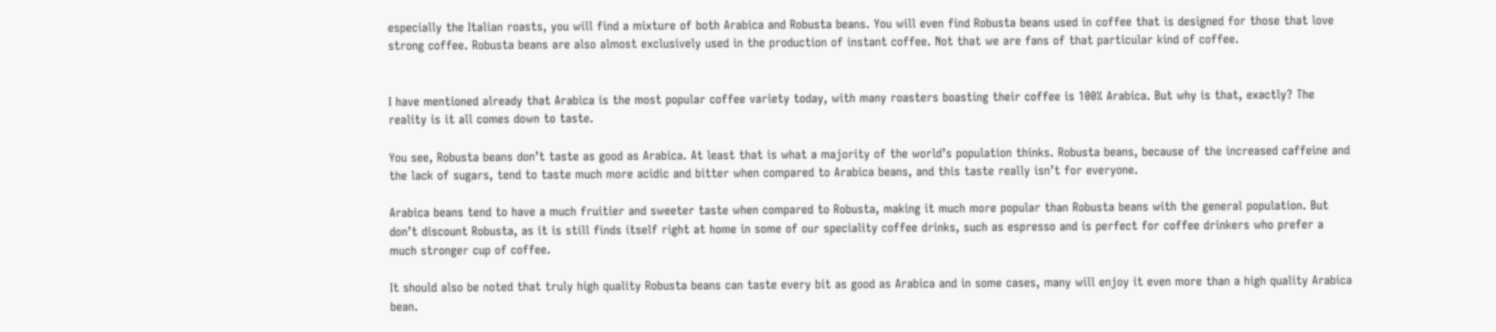especially the Italian roasts, you will find a mixture of both Arabica and Robusta beans. You will even find Robusta beans used in coffee that is designed for those that love strong coffee. Robusta beans are also almost exclusively used in the production of instant coffee. Not that we are fans of that particular kind of coffee.


I have mentioned already that Arabica is the most popular coffee variety today, with many roasters boasting their coffee is 100% Arabica. But why is that, exactly? The reality is it all comes down to taste.

You see, Robusta beans don’t taste as good as Arabica. At least that is what a majority of the world’s population thinks. Robusta beans, because of the increased caffeine and the lack of sugars, tend to taste much more acidic and bitter when compared to Arabica beans, and this taste really isn’t for everyone.

Arabica beans tend to have a much fruitier and sweeter taste when compared to Robusta, making it much more popular than Robusta beans with the general population. But don’t discount Robusta, as it is still finds itself right at home in some of our speciality coffee drinks, such as espresso and is perfect for coffee drinkers who prefer a much stronger cup of coffee.

It should also be noted that truly high quality Robusta beans can taste every bit as good as Arabica and in some cases, many will enjoy it even more than a high quality Arabica bean.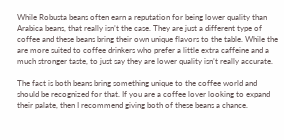While Robusta beans often earn a reputation for being lower quality than Arabica beans, that really isn’t the case. They are just a different type of coffee and these beans bring their own unique flavors to the table. While the are more suited to coffee drinkers who prefer a little extra caffeine and a much stronger taste, to just say they are lower quality isn’t really accurate.

The fact is both beans bring something unique to the coffee world and should be recognized for that. If you are a coffee lover looking to expand their palate, then I recommend giving both of these beans a chance.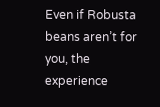Even if Robusta beans aren’t for you, the experience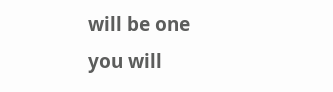will be one you will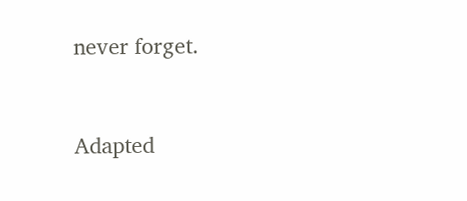never forget.


Adapted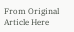From Original Article Here